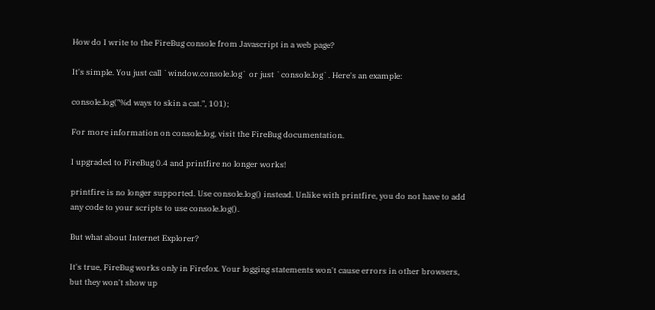How do I write to the FireBug console from Javascript in a web page?

It's simple. You just call `window.console.log` or just `console.log`. Here's an example:

console.log("%d ways to skin a cat.", 101);

For more information on console.log, visit the FireBug documentation.

I upgraded to FireBug 0.4 and printfire no longer works!

printfire is no longer supported. Use console.log() instead. Unlike with printfire, you do not have to add any code to your scripts to use console.log().

But what about Internet Explorer?

It's true, FireBug works only in Firefox. Your logging statements won't cause errors in other browsers, but they won't show up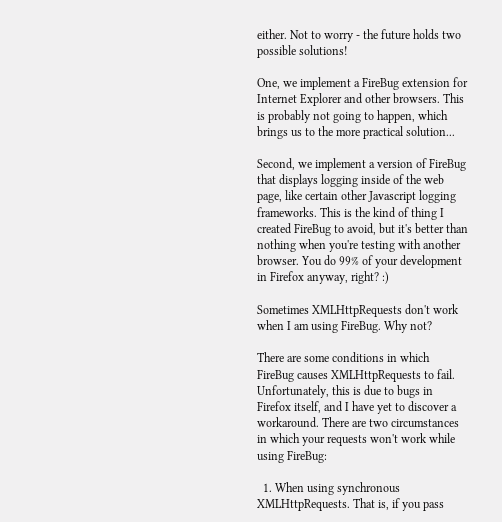either. Not to worry - the future holds two possible solutions!

One, we implement a FireBug extension for Internet Explorer and other browsers. This is probably not going to happen, which brings us to the more practical solution...

Second, we implement a version of FireBug that displays logging inside of the web page, like certain other Javascript logging frameworks. This is the kind of thing I created FireBug to avoid, but it's better than nothing when you're testing with another browser. You do 99% of your development in Firefox anyway, right? :)

Sometimes XMLHttpRequests don't work when I am using FireBug. Why not?

There are some conditions in which FireBug causes XMLHttpRequests to fail. Unfortunately, this is due to bugs in Firefox itself, and I have yet to discover a workaround. There are two circumstances in which your requests won't work while using FireBug:

  1. When using synchronous XMLHttpRequests. That is, if you pass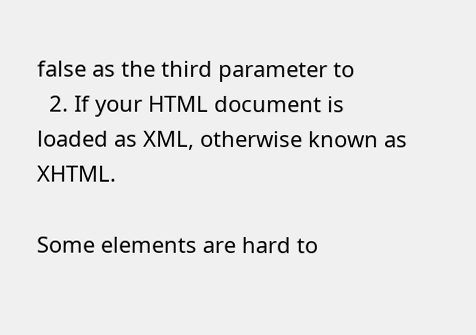false as the third parameter to
  2. If your HTML document is loaded as XML, otherwise known as XHTML.

Some elements are hard to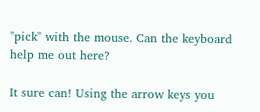"pick" with the mouse. Can the keyboard help me out here?

It sure can! Using the arrow keys you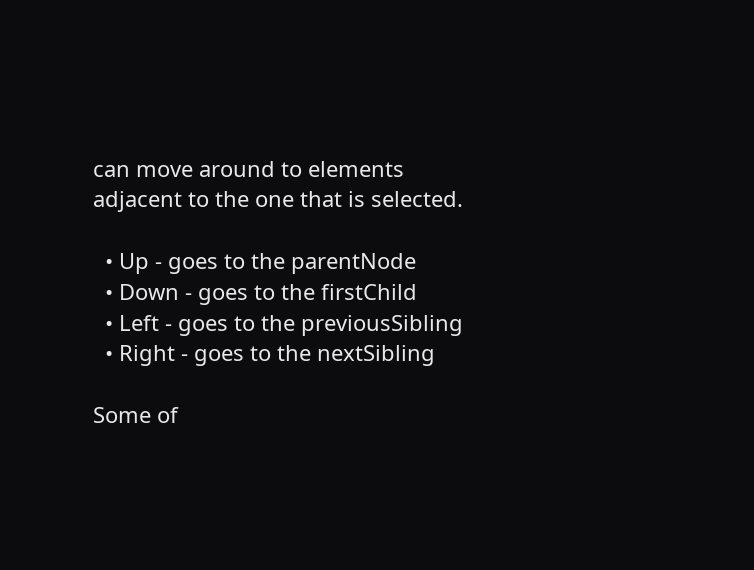can move around to elements adjacent to the one that is selected.

  • Up - goes to the parentNode
  • Down - goes to the firstChild
  • Left - goes to the previousSibling
  • Right - goes to the nextSibling

Some of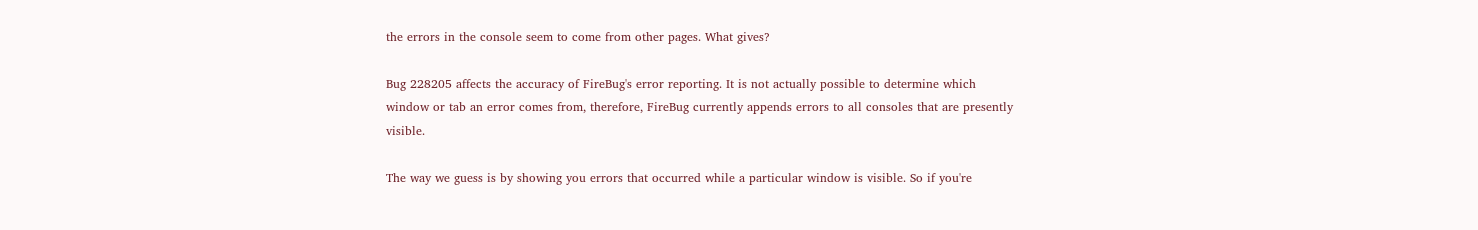the errors in the console seem to come from other pages. What gives?

Bug 228205 affects the accuracy of FireBug's error reporting. It is not actually possible to determine which window or tab an error comes from, therefore, FireBug currently appends errors to all consoles that are presently visible.

The way we guess is by showing you errors that occurred while a particular window is visible. So if you're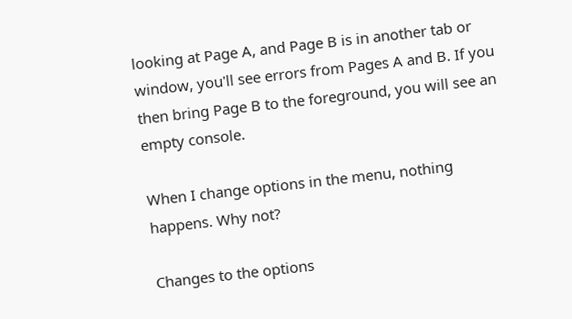looking at Page A, and Page B is in another tab or window, you'll see errors from Pages A and B. If you then bring Page B to the foreground, you will see an empty console.

When I change options in the menu, nothing happens. Why not?

Changes to the options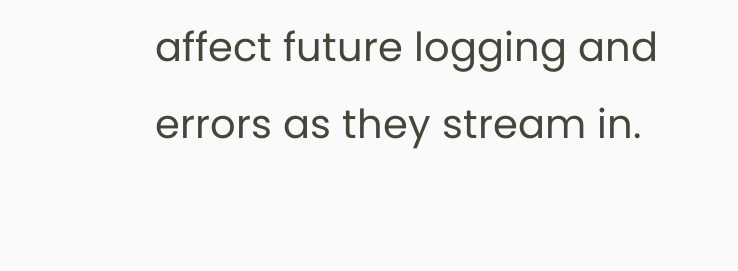affect future logging and errors as they stream in.